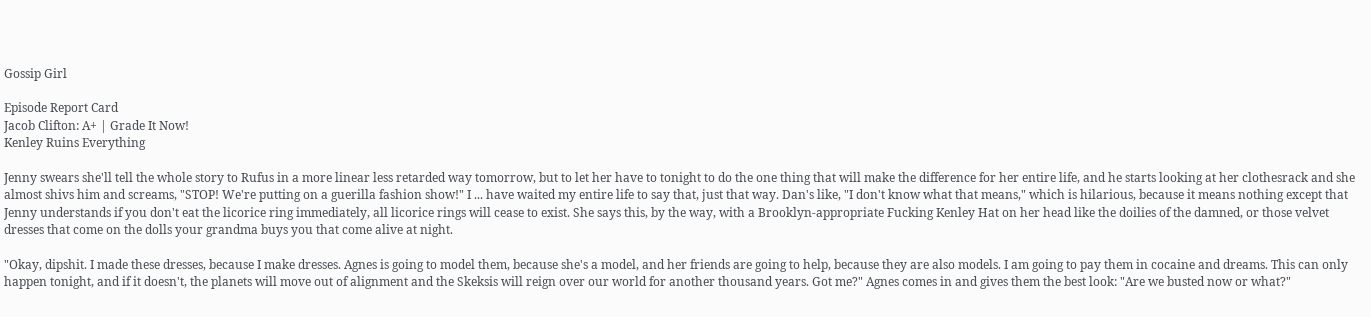Gossip Girl

Episode Report Card
Jacob Clifton: A+ | Grade It Now!
Kenley Ruins Everything

Jenny swears she'll tell the whole story to Rufus in a more linear less retarded way tomorrow, but to let her have to tonight to do the one thing that will make the difference for her entire life, and he starts looking at her clothesrack and she almost shivs him and screams, "STOP! We're putting on a guerilla fashion show!" I ... have waited my entire life to say that, just that way. Dan's like, "I don't know what that means," which is hilarious, because it means nothing except that Jenny understands if you don't eat the licorice ring immediately, all licorice rings will cease to exist. She says this, by the way, with a Brooklyn-appropriate Fucking Kenley Hat on her head like the doilies of the damned, or those velvet dresses that come on the dolls your grandma buys you that come alive at night.

"Okay, dipshit. I made these dresses, because I make dresses. Agnes is going to model them, because she's a model, and her friends are going to help, because they are also models. I am going to pay them in cocaine and dreams. This can only happen tonight, and if it doesn't, the planets will move out of alignment and the Skeksis will reign over our world for another thousand years. Got me?" Agnes comes in and gives them the best look: "Are we busted now or what?"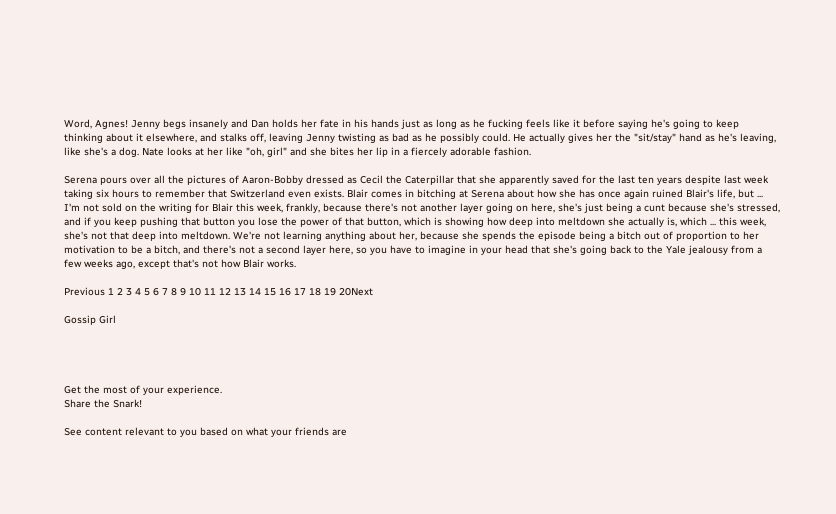Word, Agnes! Jenny begs insanely and Dan holds her fate in his hands just as long as he fucking feels like it before saying he's going to keep thinking about it elsewhere, and stalks off, leaving Jenny twisting as bad as he possibly could. He actually gives her the "sit/stay" hand as he's leaving, like she's a dog. Nate looks at her like "oh, girl" and she bites her lip in a fiercely adorable fashion.

Serena pours over all the pictures of Aaron-Bobby dressed as Cecil the Caterpillar that she apparently saved for the last ten years despite last week taking six hours to remember that Switzerland even exists. Blair comes in bitching at Serena about how she has once again ruined Blair's life, but ... I'm not sold on the writing for Blair this week, frankly, because there's not another layer going on here, she's just being a cunt because she's stressed, and if you keep pushing that button you lose the power of that button, which is showing how deep into meltdown she actually is, which ... this week, she's not that deep into meltdown. We're not learning anything about her, because she spends the episode being a bitch out of proportion to her motivation to be a bitch, and there's not a second layer here, so you have to imagine in your head that she's going back to the Yale jealousy from a few weeks ago, except that's not how Blair works.

Previous 1 2 3 4 5 6 7 8 9 10 11 12 13 14 15 16 17 18 19 20Next

Gossip Girl




Get the most of your experience.
Share the Snark!

See content relevant to you based on what your friends are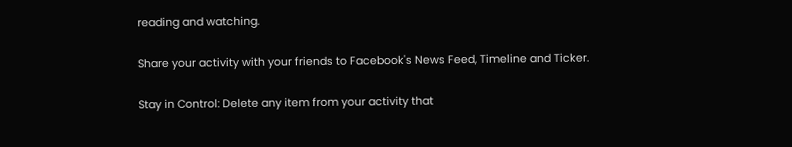reading and watching.

Share your activity with your friends to Facebook's News Feed, Timeline and Ticker.

Stay in Control: Delete any item from your activity that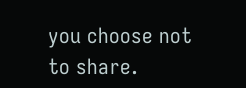you choose not to share.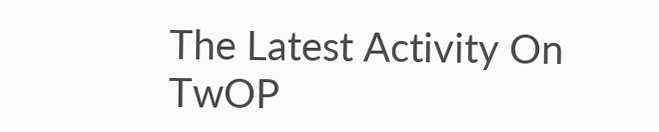The Latest Activity On TwOP